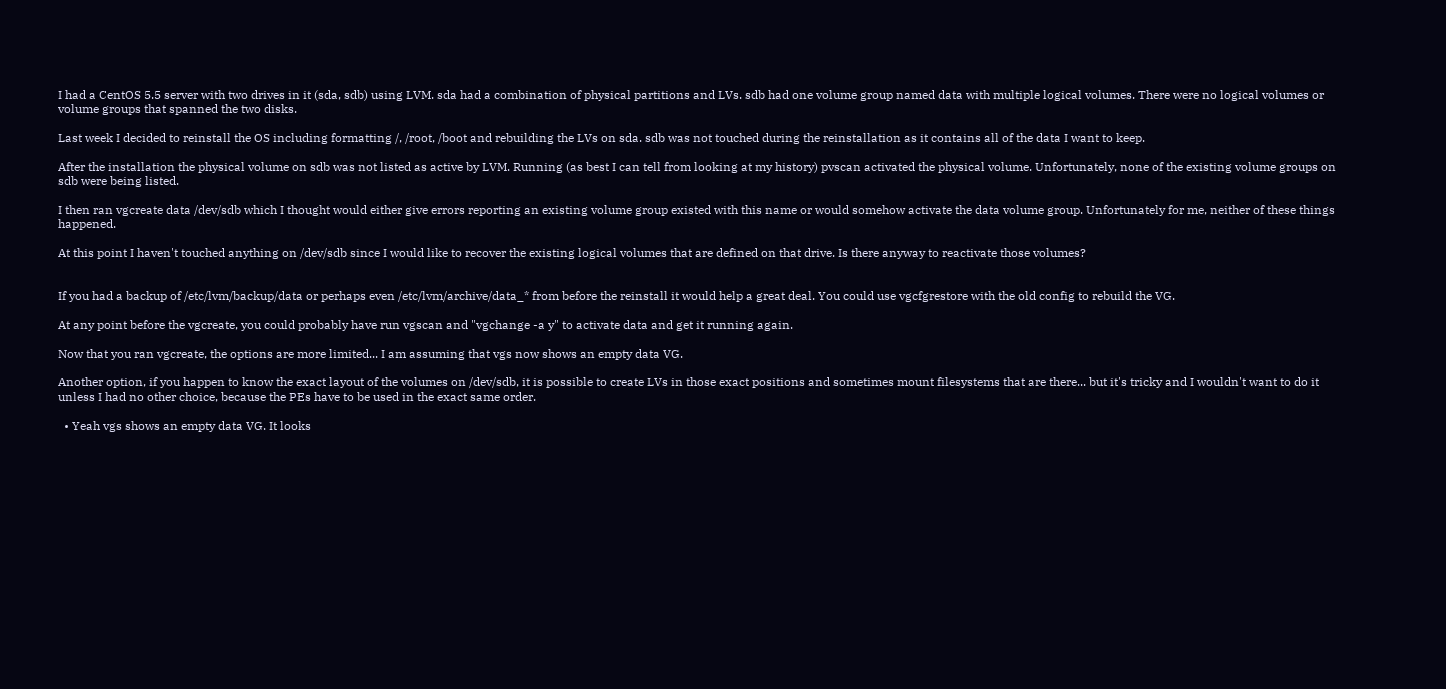I had a CentOS 5.5 server with two drives in it (sda, sdb) using LVM. sda had a combination of physical partitions and LVs. sdb had one volume group named data with multiple logical volumes. There were no logical volumes or volume groups that spanned the two disks.

Last week I decided to reinstall the OS including formatting /, /root, /boot and rebuilding the LVs on sda. sdb was not touched during the reinstallation as it contains all of the data I want to keep.

After the installation the physical volume on sdb was not listed as active by LVM. Running (as best I can tell from looking at my history) pvscan activated the physical volume. Unfortunately, none of the existing volume groups on sdb were being listed.

I then ran vgcreate data /dev/sdb which I thought would either give errors reporting an existing volume group existed with this name or would somehow activate the data volume group. Unfortunately for me, neither of these things happened.

At this point I haven't touched anything on /dev/sdb since I would like to recover the existing logical volumes that are defined on that drive. Is there anyway to reactivate those volumes?


If you had a backup of /etc/lvm/backup/data or perhaps even /etc/lvm/archive/data_* from before the reinstall it would help a great deal. You could use vgcfgrestore with the old config to rebuild the VG.

At any point before the vgcreate, you could probably have run vgscan and "vgchange -a y" to activate data and get it running again.

Now that you ran vgcreate, the options are more limited... I am assuming that vgs now shows an empty data VG.

Another option, if you happen to know the exact layout of the volumes on /dev/sdb, it is possible to create LVs in those exact positions and sometimes mount filesystems that are there... but it's tricky and I wouldn't want to do it unless I had no other choice, because the PEs have to be used in the exact same order.

  • Yeah vgs shows an empty data VG. It looks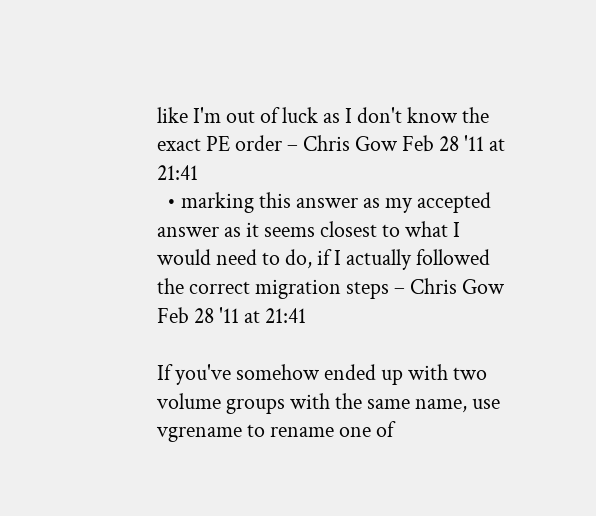like I'm out of luck as I don't know the exact PE order – Chris Gow Feb 28 '11 at 21:41
  • marking this answer as my accepted answer as it seems closest to what I would need to do, if I actually followed the correct migration steps – Chris Gow Feb 28 '11 at 21:41

If you've somehow ended up with two volume groups with the same name, use vgrename to rename one of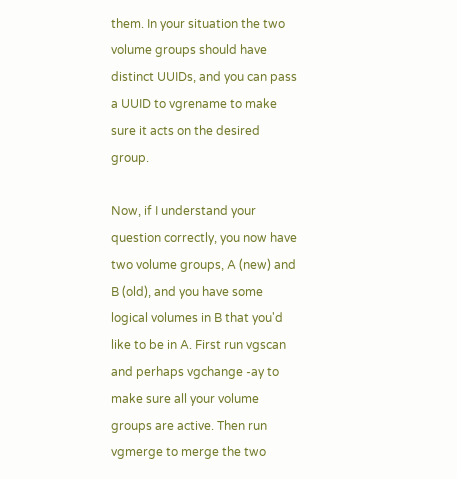them. In your situation the two volume groups should have distinct UUIDs, and you can pass a UUID to vgrename to make sure it acts on the desired group.

Now, if I understand your question correctly, you now have two volume groups, A (new) and B (old), and you have some logical volumes in B that you'd like to be in A. First run vgscan and perhaps vgchange -ay to make sure all your volume groups are active. Then run vgmerge to merge the two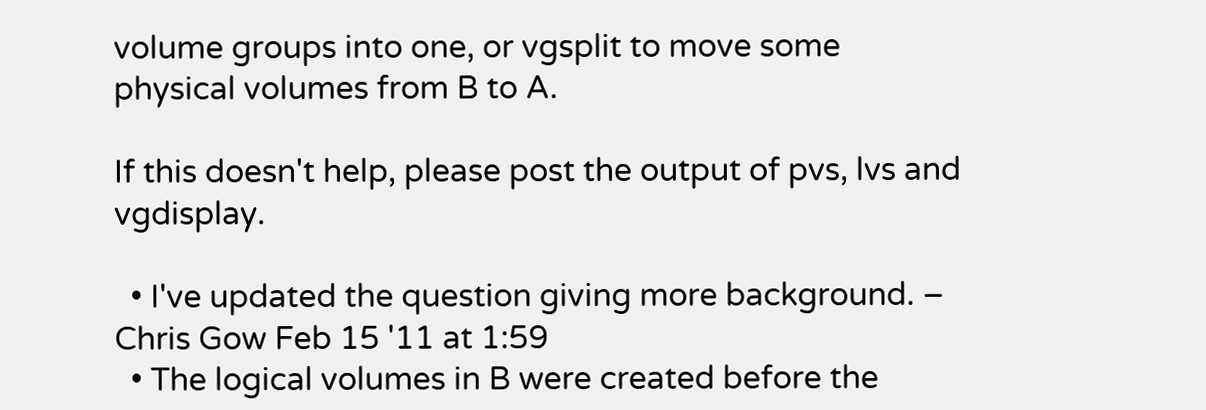volume groups into one, or vgsplit to move some physical volumes from B to A.

If this doesn't help, please post the output of pvs, lvs and vgdisplay.

  • I've updated the question giving more background. – Chris Gow Feb 15 '11 at 1:59
  • The logical volumes in B were created before the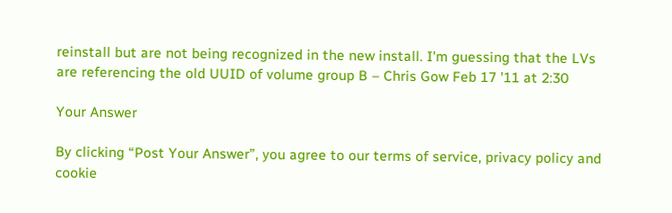reinstall but are not being recognized in the new install. I'm guessing that the LVs are referencing the old UUID of volume group B – Chris Gow Feb 17 '11 at 2:30

Your Answer

By clicking “Post Your Answer”, you agree to our terms of service, privacy policy and cookie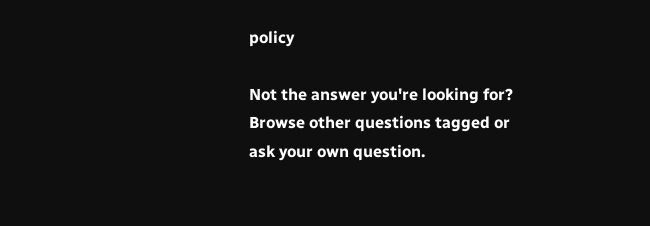policy

Not the answer you're looking for? Browse other questions tagged or ask your own question.